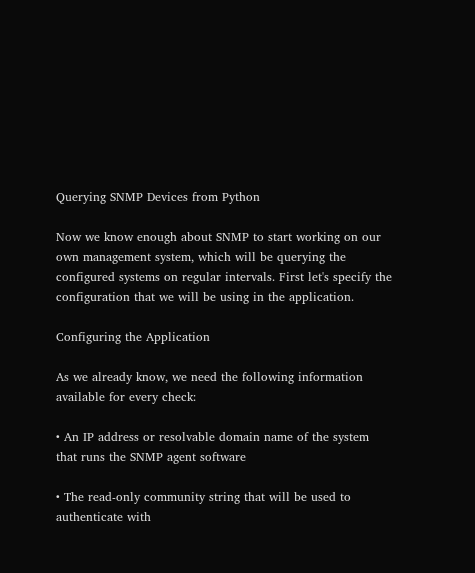Querying SNMP Devices from Python

Now we know enough about SNMP to start working on our own management system, which will be querying the configured systems on regular intervals. First let's specify the configuration that we will be using in the application.

Configuring the Application

As we already know, we need the following information available for every check:

• An IP address or resolvable domain name of the system that runs the SNMP agent software

• The read-only community string that will be used to authenticate with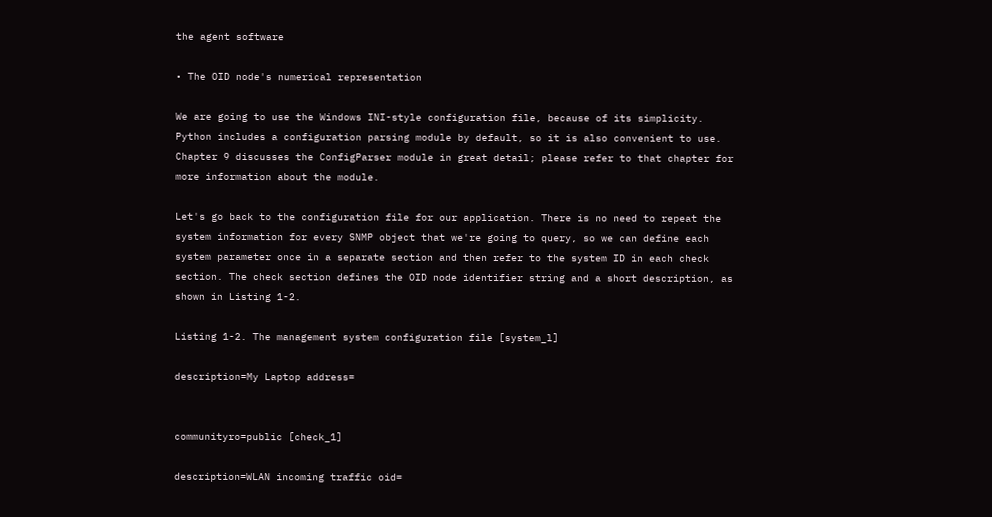the agent software

• The OID node's numerical representation

We are going to use the Windows INI-style configuration file, because of its simplicity. Python includes a configuration parsing module by default, so it is also convenient to use. Chapter 9 discusses the ConfigParser module in great detail; please refer to that chapter for more information about the module.

Let's go back to the configuration file for our application. There is no need to repeat the system information for every SNMP object that we're going to query, so we can define each system parameter once in a separate section and then refer to the system ID in each check section. The check section defines the OID node identifier string and a short description, as shown in Listing 1-2.

Listing 1-2. The management system configuration file [system_l]

description=My Laptop address=


communityro=public [check_1]

description=WLAN incoming traffic oid=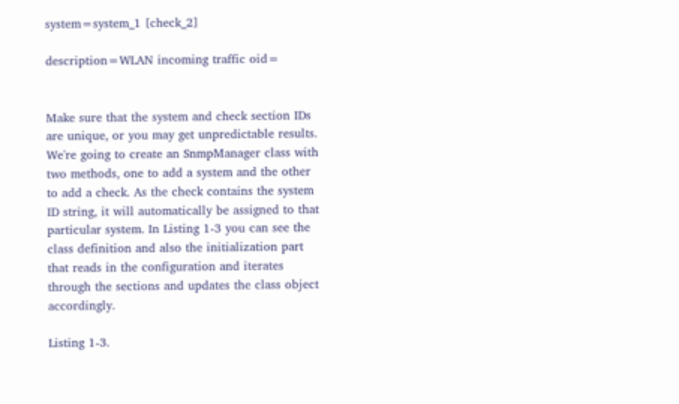system=system_1 [check_2]

description=WLAN incoming traffic oid=


Make sure that the system and check section IDs are unique, or you may get unpredictable results. We're going to create an SnmpManager class with two methods, one to add a system and the other to add a check. As the check contains the system ID string, it will automatically be assigned to that particular system. In Listing 1-3 you can see the class definition and also the initialization part that reads in the configuration and iterates through the sections and updates the class object accordingly.

Listing 1-3.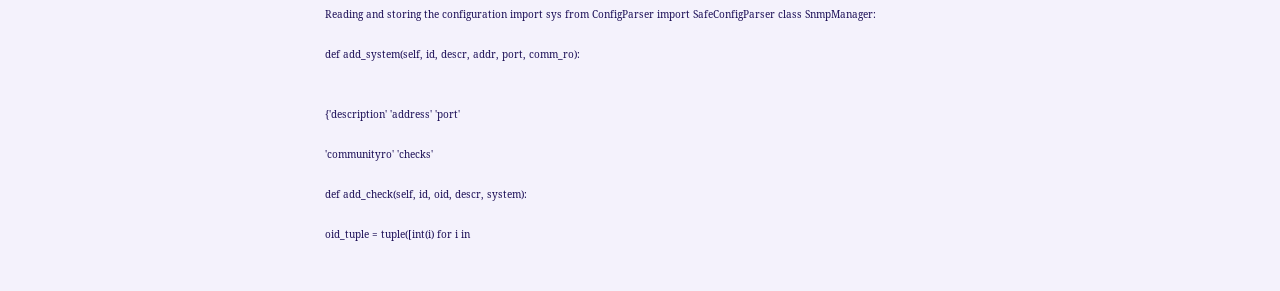Reading and storing the configuration import sys from ConfigParser import SafeConfigParser class SnmpManager:

def add_system(self, id, descr, addr, port, comm_ro):


{'description' 'address' 'port'

'communityro' 'checks'

def add_check(self, id, oid, descr, system):

oid_tuple = tuple([int(i) for i in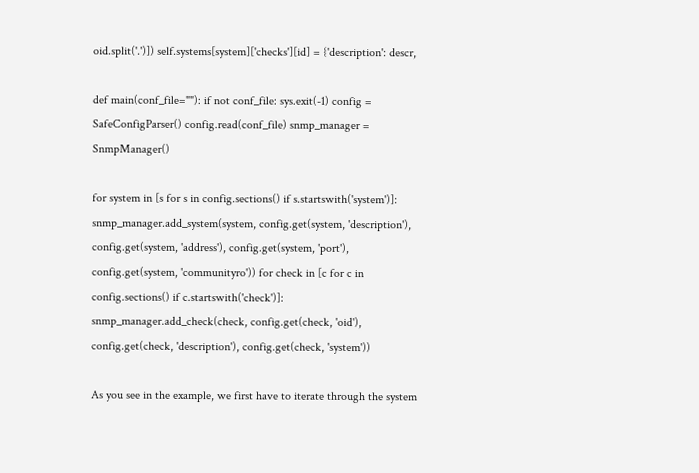oid.split('.')]) self.systems[system]['checks'][id] = {'description': descr,

def main(conf_file=""): if not conf_file: sys.exit(-1) config = SafeConfigParser() config.read(conf_file) snmp_manager = SnmpManager()

for system in [s for s in config.sections() if s.startswith('system')]: snmp_manager.add_system(system, config.get(system, 'description'), config.get(system, 'address'), config.get(system, 'port'), config.get(system, 'communityro')) for check in [c for c in config.sections() if c.startswith('check')]: snmp_manager.add_check(check, config.get(check, 'oid'), config.get(check, 'description'), config.get(check, 'system'))

As you see in the example, we first have to iterate through the system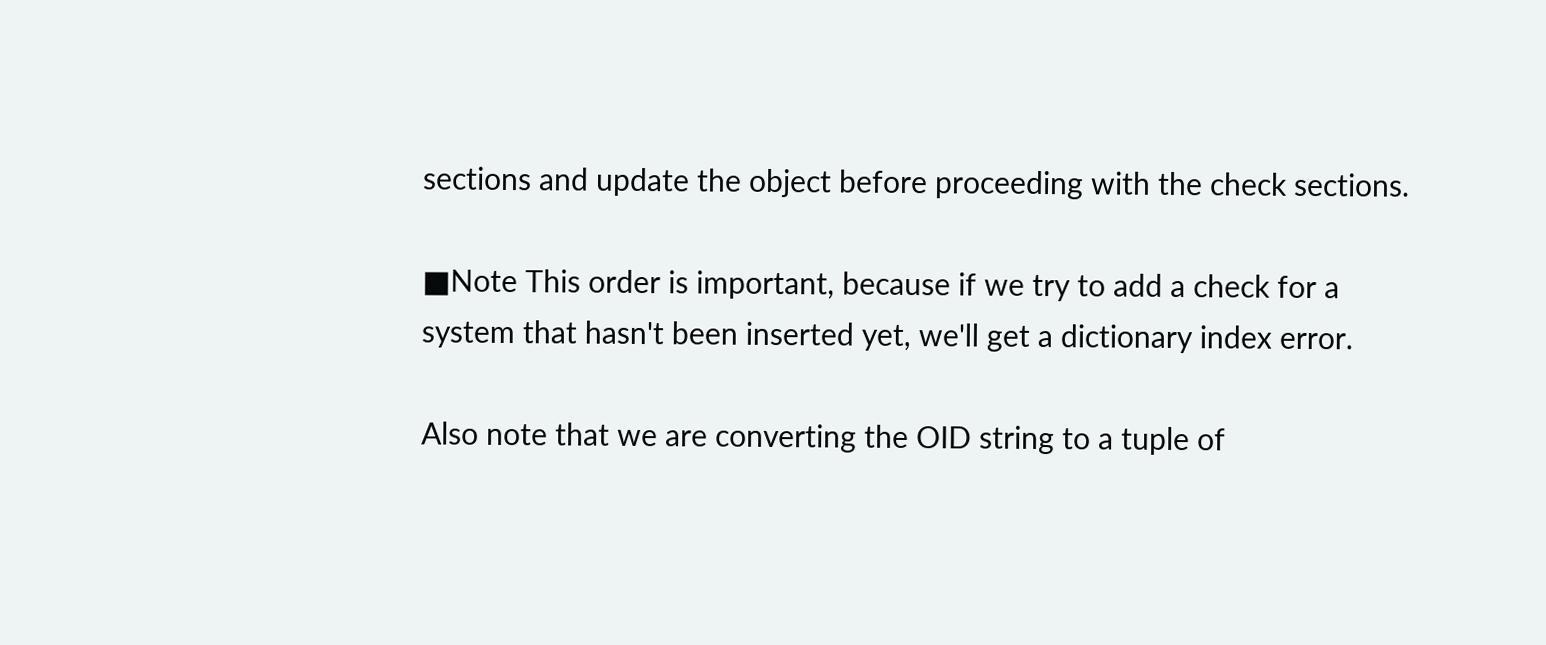sections and update the object before proceeding with the check sections.

■Note This order is important, because if we try to add a check for a system that hasn't been inserted yet, we'll get a dictionary index error.

Also note that we are converting the OID string to a tuple of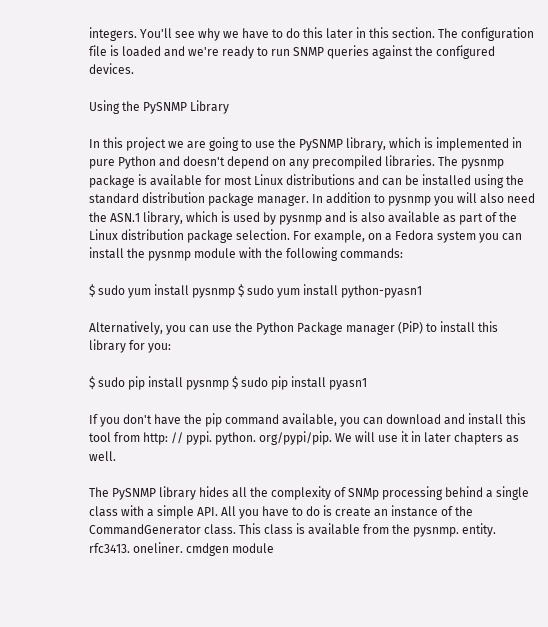integers. You'll see why we have to do this later in this section. The configuration file is loaded and we're ready to run SNMP queries against the configured devices.

Using the PySNMP Library

In this project we are going to use the PySNMP library, which is implemented in pure Python and doesn't depend on any precompiled libraries. The pysnmp package is available for most Linux distributions and can be installed using the standard distribution package manager. In addition to pysnmp you will also need the ASN.1 library, which is used by pysnmp and is also available as part of the Linux distribution package selection. For example, on a Fedora system you can install the pysnmp module with the following commands:

$ sudo yum install pysnmp $ sudo yum install python-pyasn1

Alternatively, you can use the Python Package manager (PiP) to install this library for you:

$ sudo pip install pysnmp $ sudo pip install pyasn1

If you don't have the pip command available, you can download and install this tool from http: // pypi. python. org/pypi/pip. We will use it in later chapters as well.

The PySNMP library hides all the complexity of SNMp processing behind a single class with a simple API. All you have to do is create an instance of the CommandGenerator class. This class is available from the pysnmp. entity. rfc3413. oneliner. cmdgen module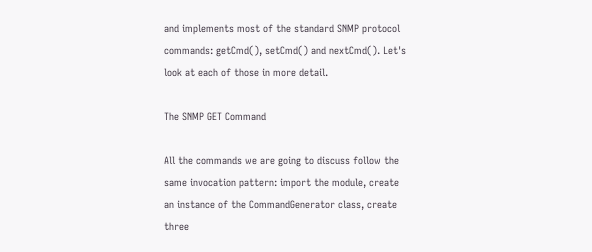and implements most of the standard SNMP protocol commands: getCmd(), setCmd() and nextCmd(). Let's look at each of those in more detail.

The SNMP GET Command

All the commands we are going to discuss follow the same invocation pattern: import the module, create an instance of the CommandGenerator class, create three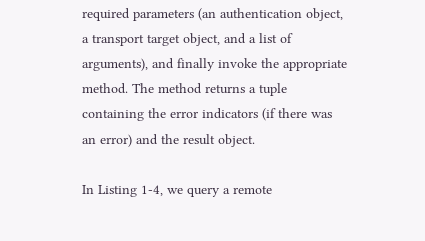required parameters (an authentication object, a transport target object, and a list of arguments), and finally invoke the appropriate method. The method returns a tuple containing the error indicators (if there was an error) and the result object.

In Listing 1-4, we query a remote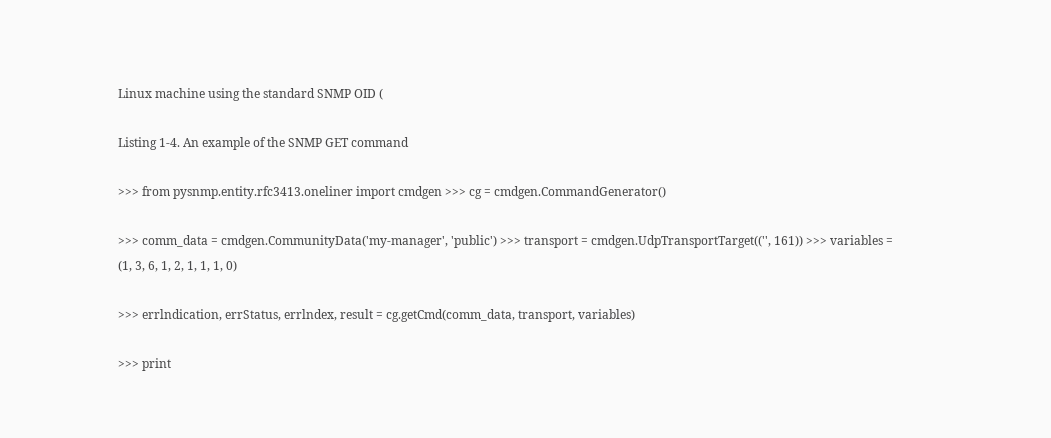Linux machine using the standard SNMP OID (

Listing 1-4. An example of the SNMP GET command

>>> from pysnmp.entity.rfc3413.oneliner import cmdgen >>> cg = cmdgen.CommandGenerator()

>>> comm_data = cmdgen.CommunityData('my-manager', 'public') >>> transport = cmdgen.UdpTransportTarget(('', 161)) >>> variables = (1, 3, 6, 1, 2, 1, 1, 1, 0)

>>> errlndication, errStatus, errlndex, result = cg.getCmd(comm_data, transport, variables)

>>> print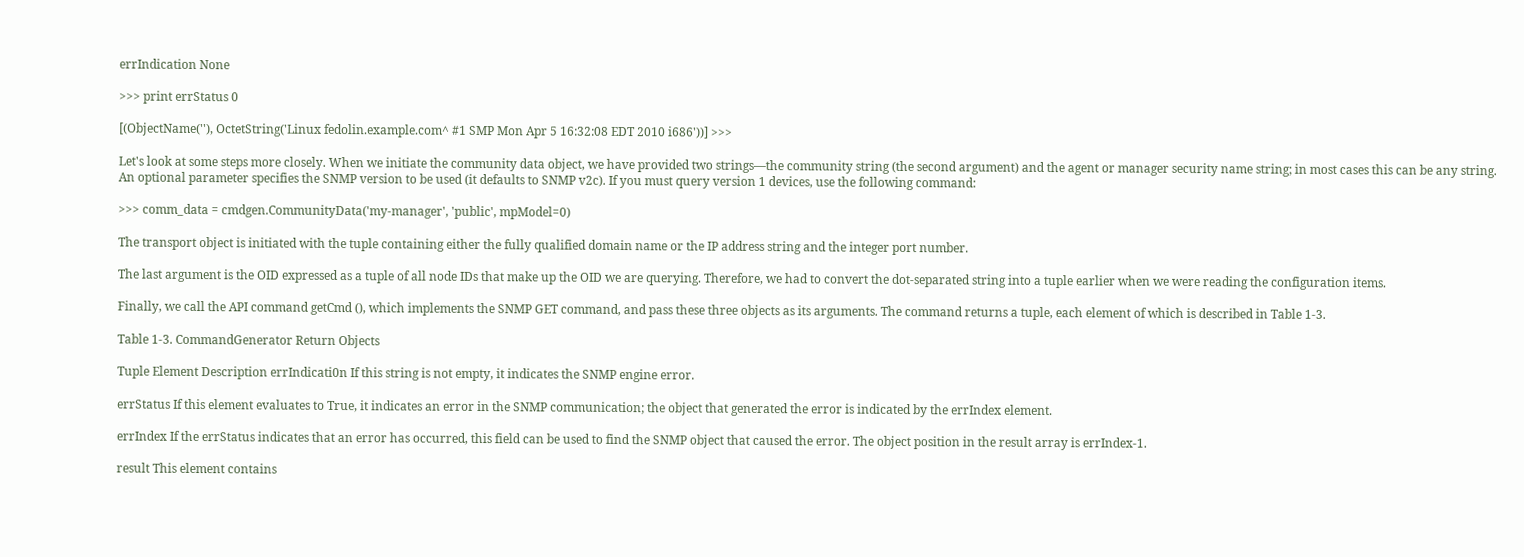errIndication None

>>> print errStatus 0

[(ObjectName(''), OctetString('Linux fedolin.example.com^ #1 SMP Mon Apr 5 16:32:08 EDT 2010 i686'))] >>>

Let's look at some steps more closely. When we initiate the community data object, we have provided two strings—the community string (the second argument) and the agent or manager security name string; in most cases this can be any string. An optional parameter specifies the SNMP version to be used (it defaults to SNMP v2c). If you must query version 1 devices, use the following command:

>>> comm_data = cmdgen.CommunityData('my-manager', 'public', mpModel=0)

The transport object is initiated with the tuple containing either the fully qualified domain name or the IP address string and the integer port number.

The last argument is the OID expressed as a tuple of all node IDs that make up the OID we are querying. Therefore, we had to convert the dot-separated string into a tuple earlier when we were reading the configuration items.

Finally, we call the API command getCmd (), which implements the SNMP GET command, and pass these three objects as its arguments. The command returns a tuple, each element of which is described in Table 1-3.

Table 1-3. CommandGenerator Return Objects

Tuple Element Description errIndicati0n If this string is not empty, it indicates the SNMP engine error.

errStatus If this element evaluates to True, it indicates an error in the SNMP communication; the object that generated the error is indicated by the errIndex element.

errIndex If the errStatus indicates that an error has occurred, this field can be used to find the SNMP object that caused the error. The object position in the result array is errIndex-1.

result This element contains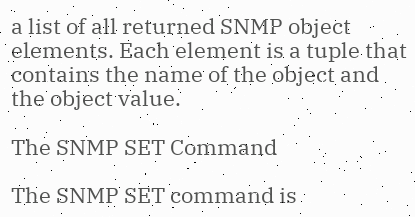a list of all returned SNMP object elements. Each element is a tuple that contains the name of the object and the object value.

The SNMP SET Command

The SNMP SET command is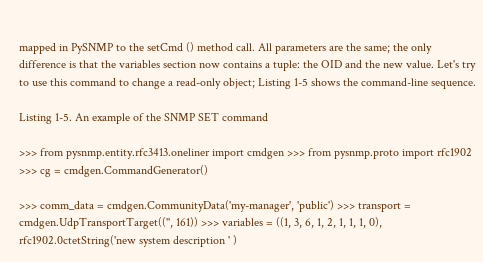mapped in PySNMP to the setCmd () method call. All parameters are the same; the only difference is that the variables section now contains a tuple: the OID and the new value. Let's try to use this command to change a read-only object; Listing 1-5 shows the command-line sequence.

Listing 1-5. An example of the SNMP SET command

>>> from pysnmp.entity.rfc3413.oneliner import cmdgen >>> from pysnmp.proto import rfc1902 >>> cg = cmdgen.CommandGenerator()

>>> comm_data = cmdgen.CommunityData('my-manager', 'public') >>> transport = cmdgen.UdpTransportTarget(('', 161)) >>> variables = ((1, 3, 6, 1, 2, 1, 1, 1, 0), rfc1902.0ctetString('new system description ' )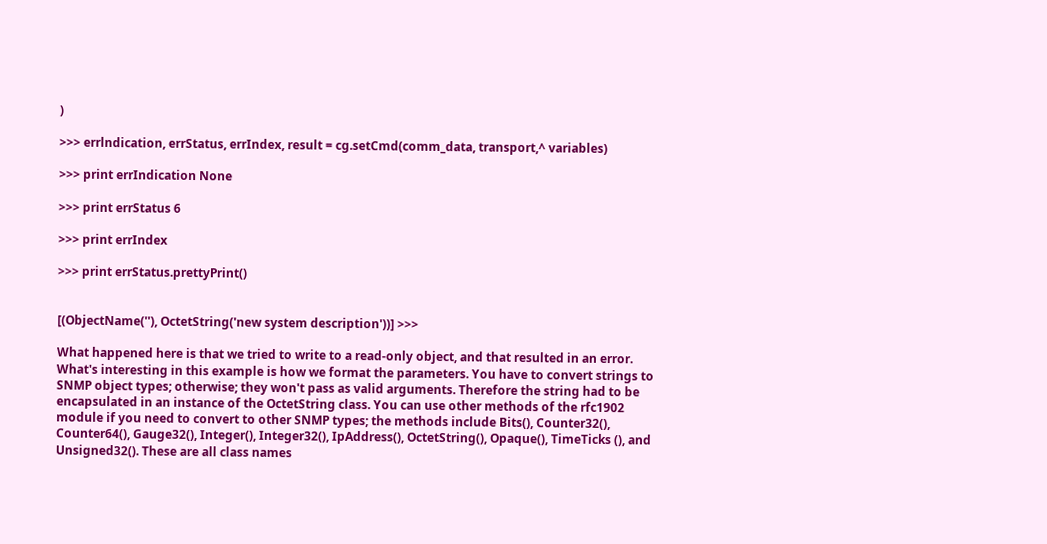)

>>> errlndication, errStatus, errIndex, result = cg.setCmd(comm_data, transport,^ variables)

>>> print errIndication None

>>> print errStatus 6

>>> print errIndex

>>> print errStatus.prettyPrint()


[(ObjectName(''), OctetString('new system description'))] >>>

What happened here is that we tried to write to a read-only object, and that resulted in an error. What's interesting in this example is how we format the parameters. You have to convert strings to SNMP object types; otherwise; they won't pass as valid arguments. Therefore the string had to be encapsulated in an instance of the OctetString class. You can use other methods of the rfc1902 module if you need to convert to other SNMP types; the methods include Bits(), Counter32(), Counter64(), Gauge32(), Integer(), Integer32(), IpAddress(), OctetString(), Opaque(), TimeTicks (), and Unsigned32(). These are all class names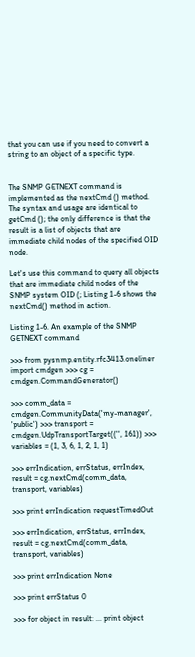that you can use if you need to convert a string to an object of a specific type.


The SNMP GETNEXT command is implemented as the nextCmd () method. The syntax and usage are identical to getCmd (); the only difference is that the result is a list of objects that are immediate child nodes of the specified OID node.

Let's use this command to query all objects that are immediate child nodes of the SNMP system OID (; Listing 1-6 shows the nextCmd() method in action.

Listing 1-6. An example of the SNMP GETNEXT command

>>> from pysnmp.entity.rfc3413.oneliner import cmdgen >>> cg = cmdgen.CommandGenerator()

>>> comm_data = cmdgen.CommunityData('my-manager', 'public') >>> transport = cmdgen.UdpTransportTarget(('', 161)) >>> variables = (1, 3, 6, 1, 2, 1, 1)

>>> errIndication, errStatus, errIndex, result = cg.nextCmd(comm_data, transport, variables)

>>> print errIndication requestTimedOut

>>> errIndication, errStatus, errIndex, result = cg.nextCmd(comm_data, transport, variables)

>>> print errIndication None

>>> print errStatus 0

>>> for object in result: ... print object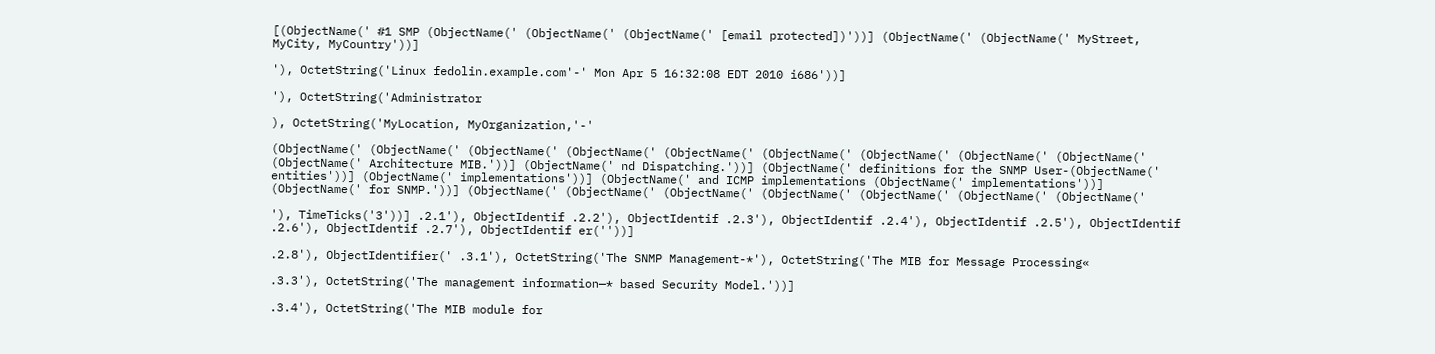[(ObjectName(' #1 SMP (ObjectName(' (ObjectName(' (ObjectName(' [email protected])'))] (ObjectName(' (ObjectName(' MyStreet, MyCity, MyCountry'))]

'), OctetString('Linux fedolin.example.com'-' Mon Apr 5 16:32:08 EDT 2010 i686'))]

'), OctetString('Administrator

), OctetString('MyLocation, MyOrganization,'-'

(ObjectName(' (ObjectName(' (ObjectName(' (ObjectName(' (ObjectName(' (ObjectName(' (ObjectName(' (ObjectName(' (ObjectName(' (ObjectName(' Architecture MIB.'))] (ObjectName(' nd Dispatching.'))] (ObjectName(' definitions for the SNMP User-(ObjectName(' entities'))] (ObjectName(' implementations'))] (ObjectName(' and ICMP implementations (ObjectName(' implementations'))] (ObjectName(' for SNMP.'))] (ObjectName(' (ObjectName(' (ObjectName(' (ObjectName(' (ObjectName(' (ObjectName(' (ObjectName('

'), TimeTicks('3'))] .2.1'), ObjectIdentif .2.2'), ObjectIdentif .2.3'), ObjectIdentif .2.4'), ObjectIdentif .2.5'), ObjectIdentif .2.6'), ObjectIdentif .2.7'), ObjectIdentif er(''))]

.2.8'), ObjectIdentifier(' .3.1'), OctetString('The SNMP Management-*'), OctetString('The MIB for Message Processing«

.3.3'), OctetString('The management information—* based Security Model.'))]

.3.4'), OctetString('The MIB module for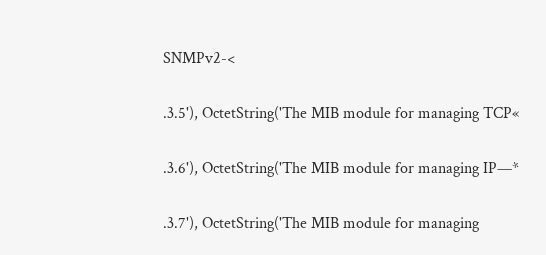SNMPv2-<

.3.5'), OctetString('The MIB module for managing TCP«

.3.6'), OctetString('The MIB module for managing IP—*

.3.7'), OctetString('The MIB module for managing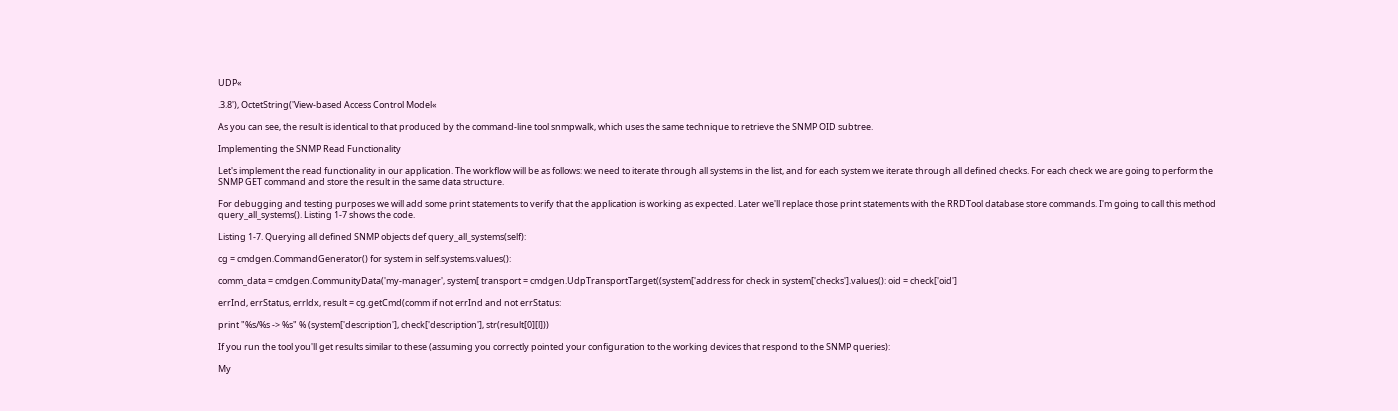UDP«

.3.8'), OctetString('View-based Access Control Model«

As you can see, the result is identical to that produced by the command-line tool snmpwalk, which uses the same technique to retrieve the SNMP OID subtree.

Implementing the SNMP Read Functionality

Let's implement the read functionality in our application. The workflow will be as follows: we need to iterate through all systems in the list, and for each system we iterate through all defined checks. For each check we are going to perform the SNMP GET command and store the result in the same data structure.

For debugging and testing purposes we will add some print statements to verify that the application is working as expected. Later we'll replace those print statements with the RRDTool database store commands. I'm going to call this method query_all_systems(). Listing 1-7 shows the code.

Listing 1-7. Querying all defined SNMP objects def query_all_systems(self):

cg = cmdgen.CommandGenerator() for system in self.systems.values():

comm_data = cmdgen.CommunityData('my-manager', system[ transport = cmdgen.UdpTransportTarget((system['address for check in system['checks'].values(): oid = check['oid']

errInd, errStatus, errldx, result = cg.getCmd(comm if not errInd and not errStatus:

print "%s/%s -> %s" % (system['description'], check['description'], str(result[0][l]))

If you run the tool you'll get results similar to these (assuming you correctly pointed your configuration to the working devices that respond to the SNMP queries):

My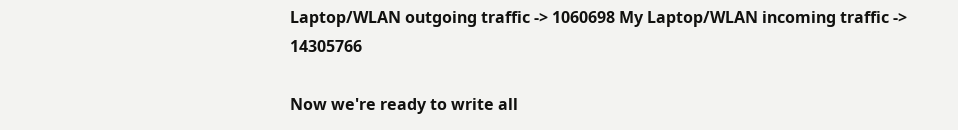Laptop/WLAN outgoing traffic -> 1060698 My Laptop/WLAN incoming traffic -> 14305766

Now we're ready to write all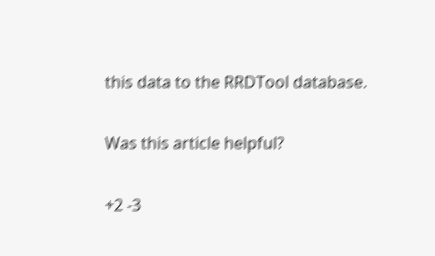this data to the RRDTool database.

Was this article helpful?

+2 -3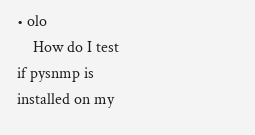• olo
    How do I test if pysnmp is installed on my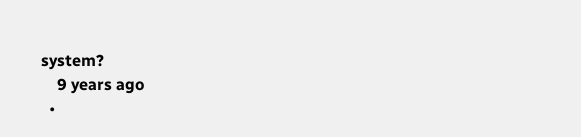system?
    9 years ago
  •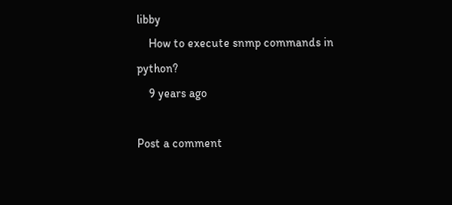libby
    How to execute snmp commands in python?
    9 years ago

Post a comment